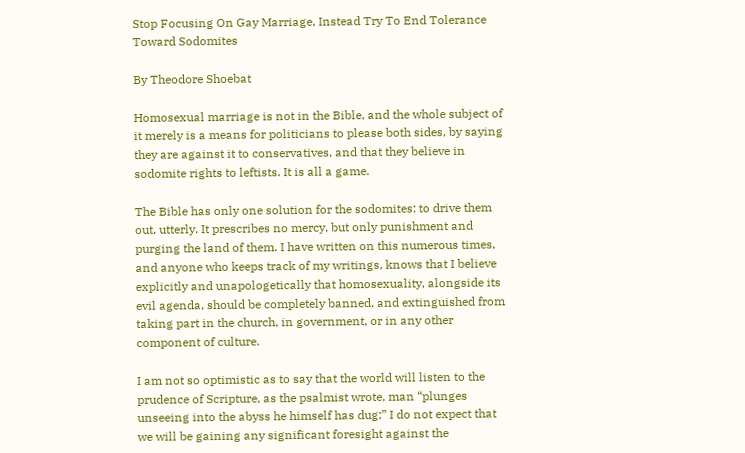Stop Focusing On Gay Marriage, Instead Try To End Tolerance Toward Sodomites

By Theodore Shoebat

Homosexual marriage is not in the Bible, and the whole subject of it merely is a means for politicians to please both sides, by saying they are against it to conservatives, and that they believe in sodomite rights to leftists. It is all a game.

The Bible has only one solution for the sodomites: to drive them out, utterly. It prescribes no mercy, but only punishment and purging the land of them. I have written on this numerous times, and anyone who keeps track of my writings, knows that I believe explicitly and unapologetically that homosexuality, alongside its evil agenda, should be completely banned, and extinguished from taking part in the church, in government, or in any other component of culture.

I am not so optimistic as to say that the world will listen to the prudence of Scripture, as the psalmist wrote, man “plunges unseeing into the abyss he himself has dug;” I do not expect that we will be gaining any significant foresight against the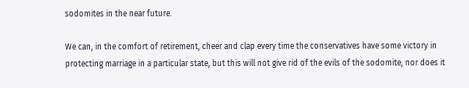sodomites in the near future.

We can, in the comfort of retirement, cheer and clap every time the conservatives have some victory in protecting marriage in a particular state, but this will not give rid of the evils of the sodomite, nor does it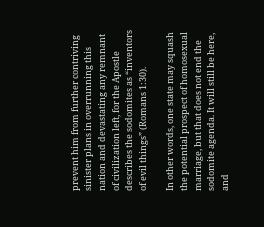prevent him from further contriving sinister plans in overrunning this nation and devastating any remnant of civilization left, for the Apostle describes the sodomites as “inventors of evil things” (Romans 1:30).

In other words, one state may squash the potential prospect of homosexual marriage, but that does not end the sodomite agenda. It will still be here, and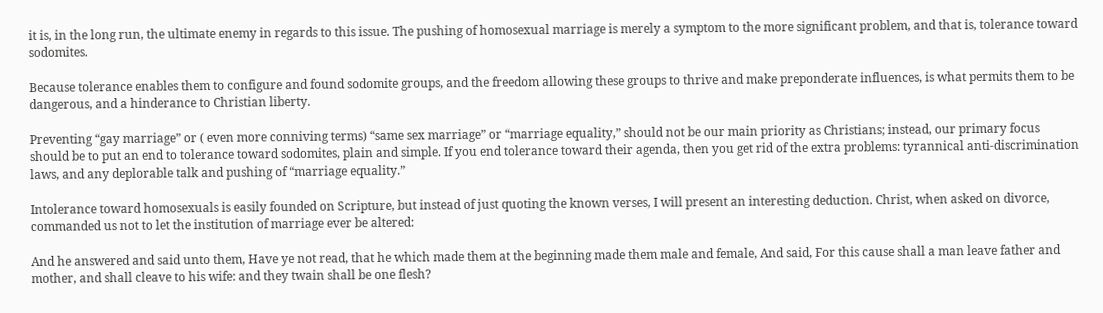it is, in the long run, the ultimate enemy in regards to this issue. The pushing of homosexual marriage is merely a symptom to the more significant problem, and that is, tolerance toward sodomites.

Because tolerance enables them to configure and found sodomite groups, and the freedom allowing these groups to thrive and make preponderate influences, is what permits them to be dangerous, and a hinderance to Christian liberty.

Preventing “gay marriage” or ( even more conniving terms) “same sex marriage” or “marriage equality,” should not be our main priority as Christians; instead, our primary focus should be to put an end to tolerance toward sodomites, plain and simple. If you end tolerance toward their agenda, then you get rid of the extra problems: tyrannical anti-discrimination laws, and any deplorable talk and pushing of “marriage equality.”

Intolerance toward homosexuals is easily founded on Scripture, but instead of just quoting the known verses, I will present an interesting deduction. Christ, when asked on divorce, commanded us not to let the institution of marriage ever be altered:

And he answered and said unto them, Have ye not read, that he which made them at the beginning made them male and female, And said, For this cause shall a man leave father and mother, and shall cleave to his wife: and they twain shall be one flesh?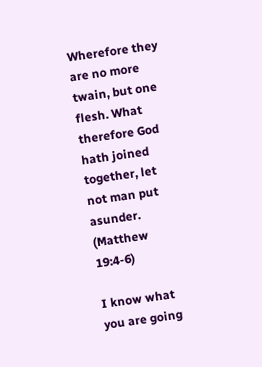Wherefore they are no more twain, but one flesh. What therefore God hath joined together, let not man put asunder. (Matthew 19:4-6)

I know what you are going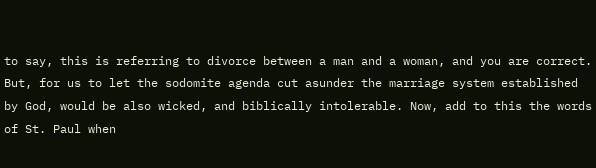to say, this is referring to divorce between a man and a woman, and you are correct. But, for us to let the sodomite agenda cut asunder the marriage system established by God, would be also wicked, and biblically intolerable. Now, add to this the words of St. Paul when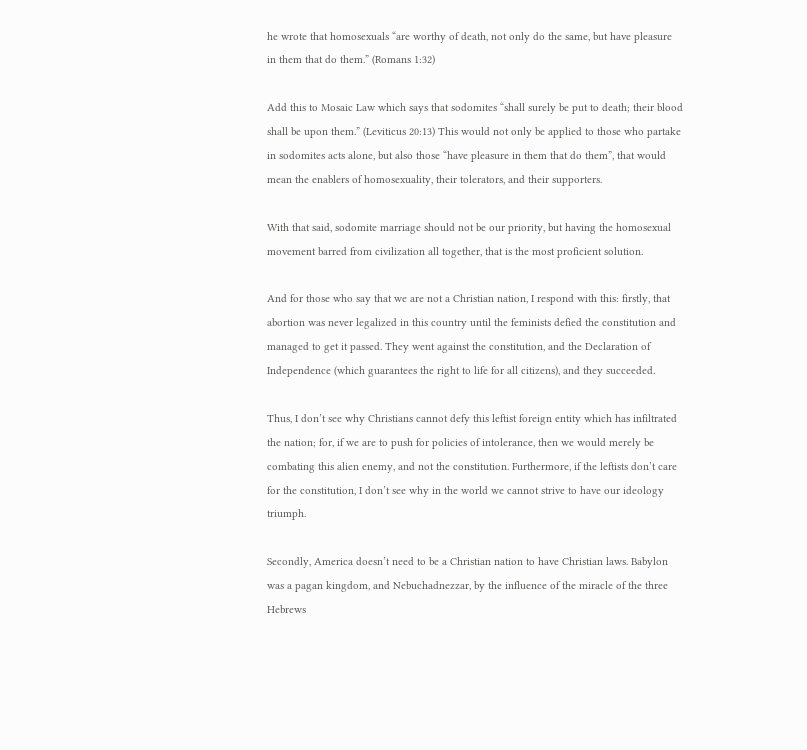he wrote that homosexuals “are worthy of death, not only do the same, but have pleasure in them that do them.” (Romans 1:32)

Add this to Mosaic Law which says that sodomites “shall surely be put to death; their blood shall be upon them.” (Leviticus 20:13) This would not only be applied to those who partake in sodomites acts alone, but also those “have pleasure in them that do them”, that would mean the enablers of homosexuality, their tolerators, and their supporters.

With that said, sodomite marriage should not be our priority, but having the homosexual movement barred from civilization all together, that is the most proficient solution.

And for those who say that we are not a Christian nation, I respond with this: firstly, that abortion was never legalized in this country until the feminists defied the constitution and managed to get it passed. They went against the constitution, and the Declaration of Independence (which guarantees the right to life for all citizens), and they succeeded.

Thus, I don’t see why Christians cannot defy this leftist foreign entity which has infiltrated the nation; for, if we are to push for policies of intolerance, then we would merely be combating this alien enemy, and not the constitution. Furthermore, if the leftists don’t care for the constitution, I don’t see why in the world we cannot strive to have our ideology triumph.

Secondly, America doesn’t need to be a Christian nation to have Christian laws. Babylon was a pagan kingdom, and Nebuchadnezzar, by the influence of the miracle of the three Hebrews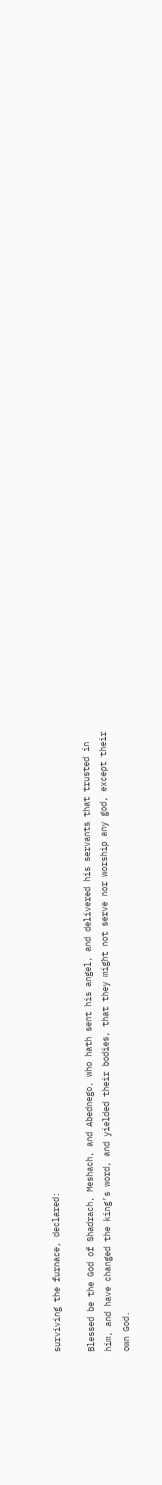surviving the furnace, declared:

Blessed be the God of Shadrach, Meshach, and Abednego, who hath sent his angel, and delivered his servants that trusted in him, and have changed the king’s word, and yielded their bodies, that they might not serve nor worship any god, except their own God.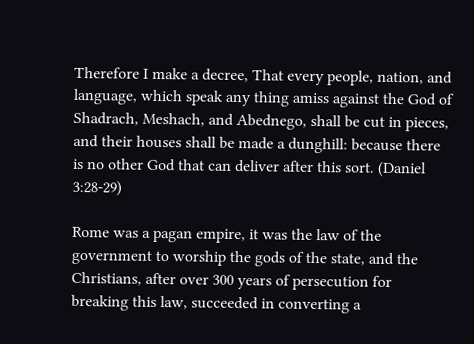Therefore I make a decree, That every people, nation, and language, which speak any thing amiss against the God of Shadrach, Meshach, and Abednego, shall be cut in pieces, and their houses shall be made a dunghill: because there is no other God that can deliver after this sort. (Daniel 3:28-29)

Rome was a pagan empire, it was the law of the government to worship the gods of the state, and the Christians, after over 300 years of persecution for breaking this law, succeeded in converting a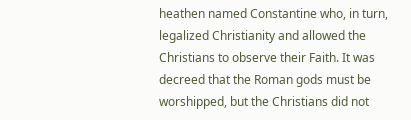heathen named Constantine who, in turn, legalized Christianity and allowed the Christians to observe their Faith. It was decreed that the Roman gods must be worshipped, but the Christians did not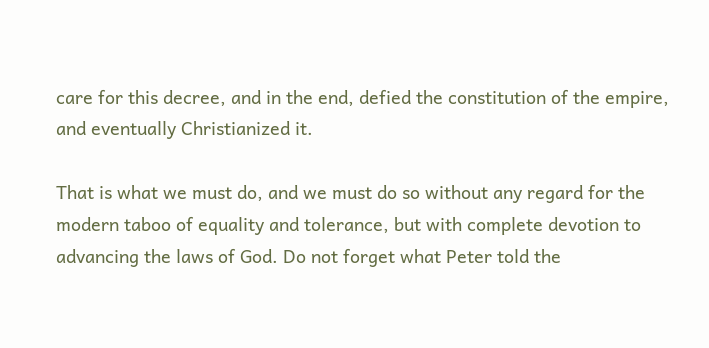care for this decree, and in the end, defied the constitution of the empire, and eventually Christianized it.

That is what we must do, and we must do so without any regard for the modern taboo of equality and tolerance, but with complete devotion to advancing the laws of God. Do not forget what Peter told the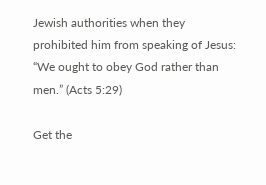Jewish authorities when they prohibited him from speaking of Jesus: “We ought to obey God rather than men.” (Acts 5:29)

Get the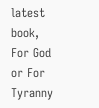latest book, For God or For Tyranny